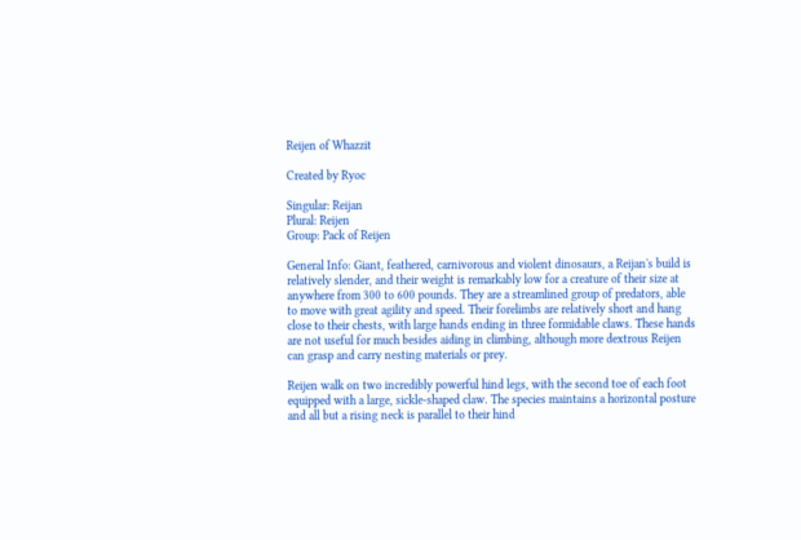Reijen of Whazzit

Created by Ryoc

Singular: Reijan
Plural: Reijen
Group: Pack of Reijen

General Info: Giant, feathered, carnivorous and violent dinosaurs, a Reijan's build is relatively slender, and their weight is remarkably low for a creature of their size at anywhere from 300 to 600 pounds. They are a streamlined group of predators, able to move with great agility and speed. Their forelimbs are relatively short and hang close to their chests, with large hands ending in three formidable claws. These hands are not useful for much besides aiding in climbing, although more dextrous Reijen can grasp and carry nesting materials or prey.

Reijen walk on two incredibly powerful hind legs, with the second toe of each foot equipped with a large, sickle-shaped claw. The species maintains a horizontal posture and all but a rising neck is parallel to their hind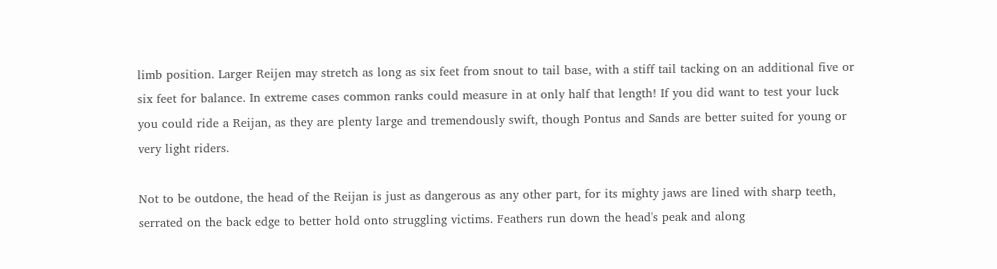limb position. Larger Reijen may stretch as long as six feet from snout to tail base, with a stiff tail tacking on an additional five or six feet for balance. In extreme cases common ranks could measure in at only half that length! If you did want to test your luck you could ride a Reijan, as they are plenty large and tremendously swift, though Pontus and Sands are better suited for young or very light riders.

Not to be outdone, the head of the Reijan is just as dangerous as any other part, for its mighty jaws are lined with sharp teeth, serrated on the back edge to better hold onto struggling victims. Feathers run down the head's peak and along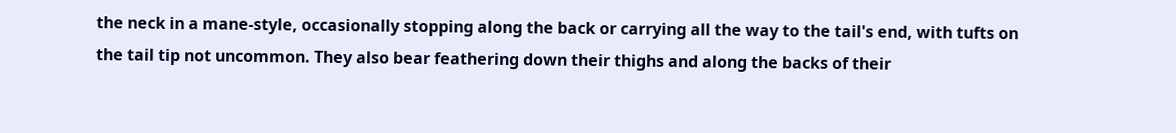the neck in a mane-style, occasionally stopping along the back or carrying all the way to the tail's end, with tufts on the tail tip not uncommon. They also bear feathering down their thighs and along the backs of their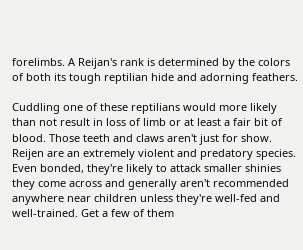forelimbs. A Reijan's rank is determined by the colors of both its tough reptilian hide and adorning feathers.

Cuddling one of these reptilians would more likely than not result in loss of limb or at least a fair bit of blood. Those teeth and claws aren't just for show. Reijen are an extremely violent and predatory species. Even bonded, they're likely to attack smaller shinies they come across and generally aren't recommended anywhere near children unless they're well-fed and well-trained. Get a few of them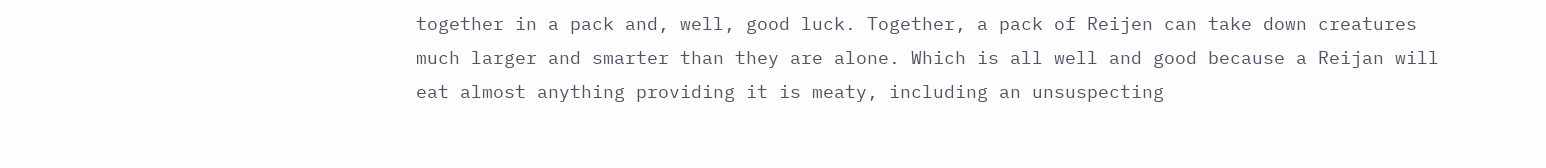together in a pack and, well, good luck. Together, a pack of Reijen can take down creatures much larger and smarter than they are alone. Which is all well and good because a Reijan will eat almost anything providing it is meaty, including an unsuspecting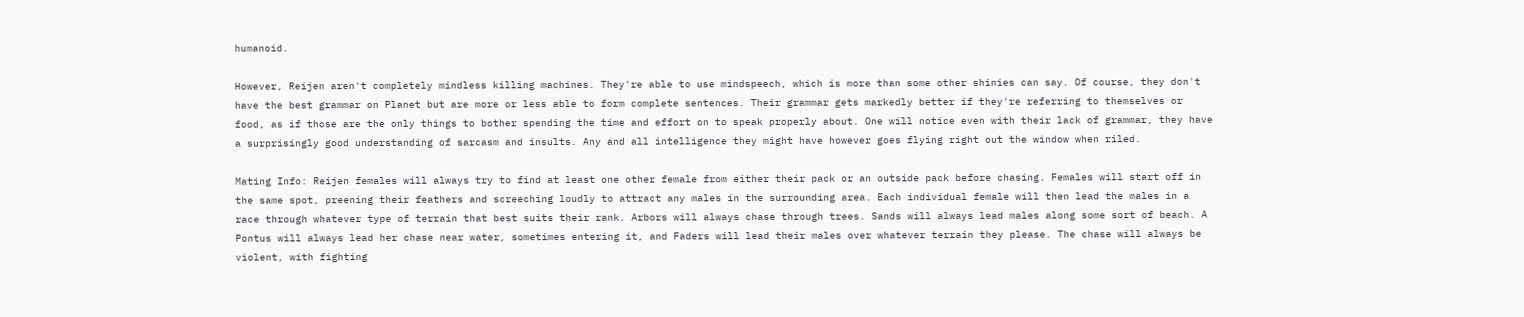humanoid.

However, Reijen aren't completely mindless killing machines. They're able to use mindspeech, which is more than some other shinies can say. Of course, they don't have the best grammar on Planet but are more or less able to form complete sentences. Their grammar gets markedly better if they're referring to themselves or food, as if those are the only things to bother spending the time and effort on to speak properly about. One will notice even with their lack of grammar, they have a surprisingly good understanding of sarcasm and insults. Any and all intelligence they might have however goes flying right out the window when riled.

Mating Info: Reijen females will always try to find at least one other female from either their pack or an outside pack before chasing. Females will start off in the same spot, preening their feathers and screeching loudly to attract any males in the surrounding area. Each individual female will then lead the males in a race through whatever type of terrain that best suits their rank. Arbors will always chase through trees. Sands will always lead males along some sort of beach. A Pontus will always lead her chase near water, sometimes entering it, and Faders will lead their males over whatever terrain they please. The chase will always be violent, with fighting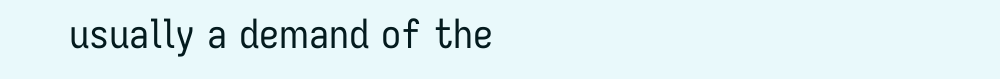usually a demand of the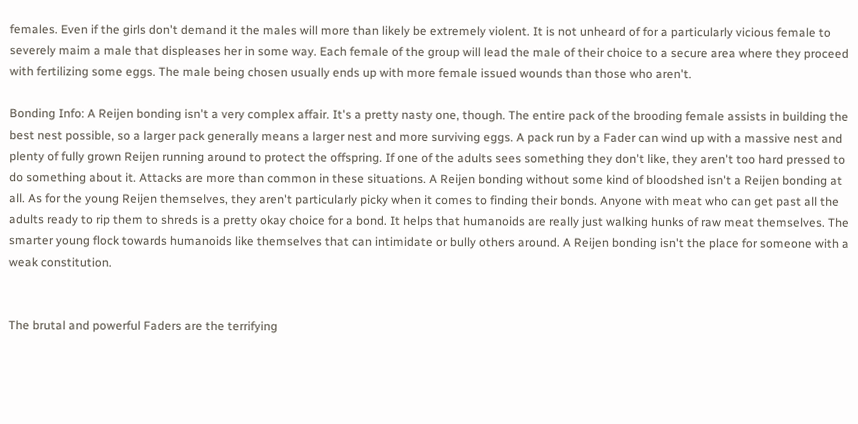females. Even if the girls don't demand it the males will more than likely be extremely violent. It is not unheard of for a particularly vicious female to severely maim a male that displeases her in some way. Each female of the group will lead the male of their choice to a secure area where they proceed with fertilizing some eggs. The male being chosen usually ends up with more female issued wounds than those who aren't.

Bonding Info: A Reijen bonding isn't a very complex affair. It's a pretty nasty one, though. The entire pack of the brooding female assists in building the best nest possible, so a larger pack generally means a larger nest and more surviving eggs. A pack run by a Fader can wind up with a massive nest and plenty of fully grown Reijen running around to protect the offspring. If one of the adults sees something they don't like, they aren't too hard pressed to do something about it. Attacks are more than common in these situations. A Reijen bonding without some kind of bloodshed isn't a Reijen bonding at all. As for the young Reijen themselves, they aren't particularly picky when it comes to finding their bonds. Anyone with meat who can get past all the adults ready to rip them to shreds is a pretty okay choice for a bond. It helps that humanoids are really just walking hunks of raw meat themselves. The smarter young flock towards humanoids like themselves that can intimidate or bully others around. A Reijen bonding isn't the place for someone with a weak constitution.


The brutal and powerful Faders are the terrifying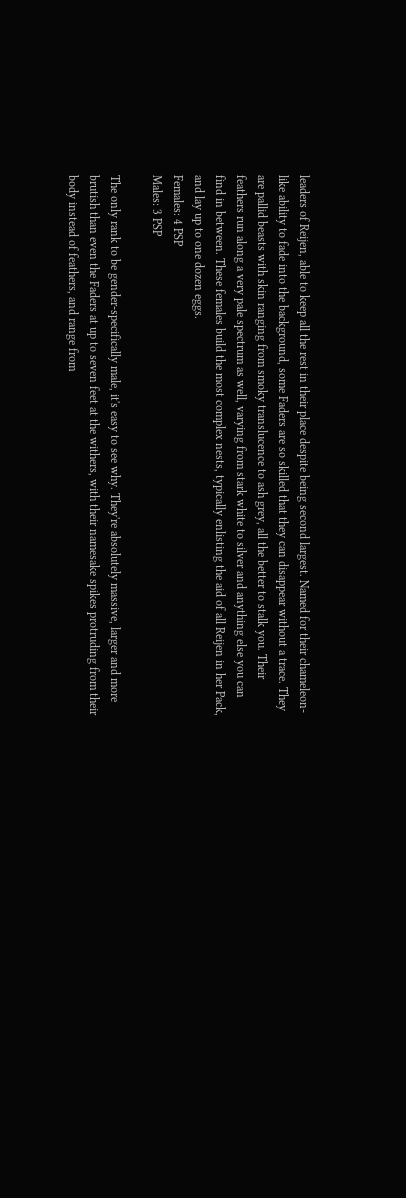leaders of Reijen, able to keep all the rest in their place despite being second largest. Named for their chameleon-like ability to fade into the background, some Faders are so skilled that they can disappear without a trace. They are pallid beasts with skin ranging from smoky translucence to ash grey, all the better to stalk you. Their feathers run along a very pale spectrum as well, varying from stark white to silver and anything else you can find in between. These females build the most complex nests, typically enlisting the aid of all Reijen in her Pack, and lay up to one dozen eggs.
Females: 4 PSP
Males: 3 PSP

The only rank to be gender-specifically male, it's easy to see why. They're absolutely massive, larger and more brutish than even the Faders at up to seven feet at the withers, with their namesake spikes protruding from their body instead of feathers, and range from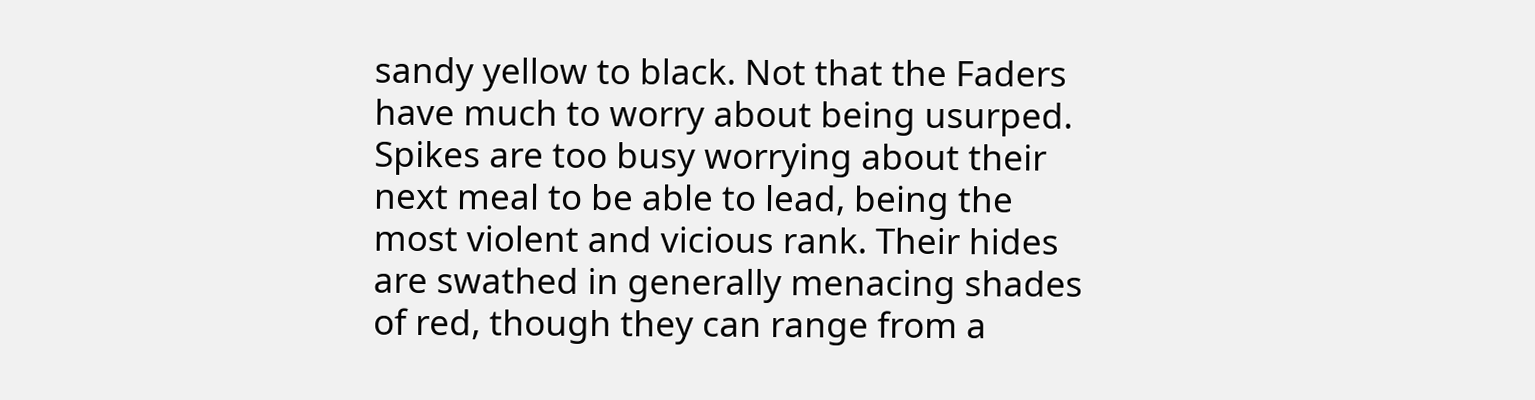sandy yellow to black. Not that the Faders have much to worry about being usurped. Spikes are too busy worrying about their next meal to be able to lead, being the most violent and vicious rank. Their hides are swathed in generally menacing shades of red, though they can range from a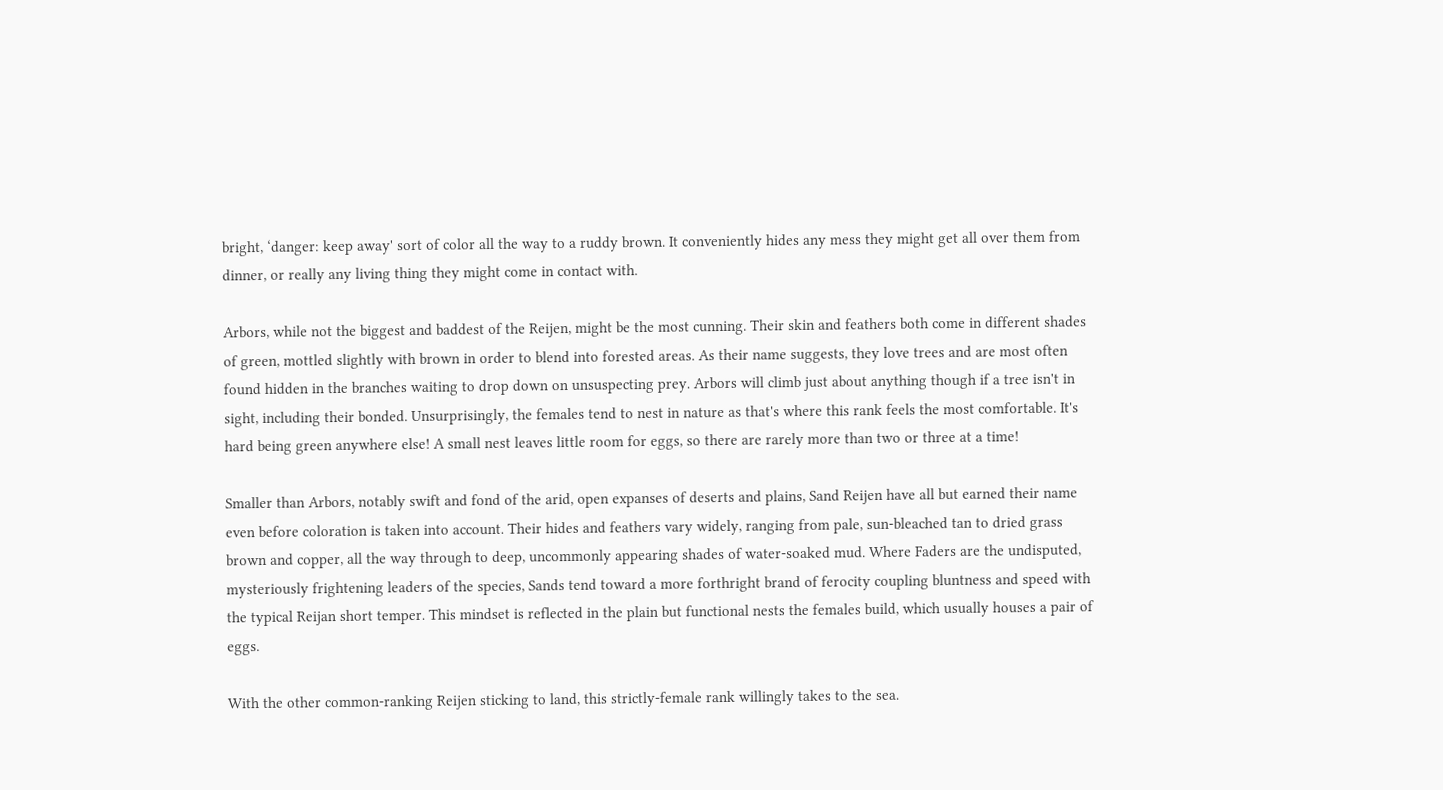bright, ‘danger: keep away' sort of color all the way to a ruddy brown. It conveniently hides any mess they might get all over them from dinner, or really any living thing they might come in contact with.

Arbors, while not the biggest and baddest of the Reijen, might be the most cunning. Their skin and feathers both come in different shades of green, mottled slightly with brown in order to blend into forested areas. As their name suggests, they love trees and are most often found hidden in the branches waiting to drop down on unsuspecting prey. Arbors will climb just about anything though if a tree isn't in sight, including their bonded. Unsurprisingly, the females tend to nest in nature as that's where this rank feels the most comfortable. It's hard being green anywhere else! A small nest leaves little room for eggs, so there are rarely more than two or three at a time!

Smaller than Arbors, notably swift and fond of the arid, open expanses of deserts and plains, Sand Reijen have all but earned their name even before coloration is taken into account. Their hides and feathers vary widely, ranging from pale, sun-bleached tan to dried grass brown and copper, all the way through to deep, uncommonly appearing shades of water-soaked mud. Where Faders are the undisputed, mysteriously frightening leaders of the species, Sands tend toward a more forthright brand of ferocity coupling bluntness and speed with the typical Reijan short temper. This mindset is reflected in the plain but functional nests the females build, which usually houses a pair of eggs.

With the other common-ranking Reijen sticking to land, this strictly-female rank willingly takes to the sea.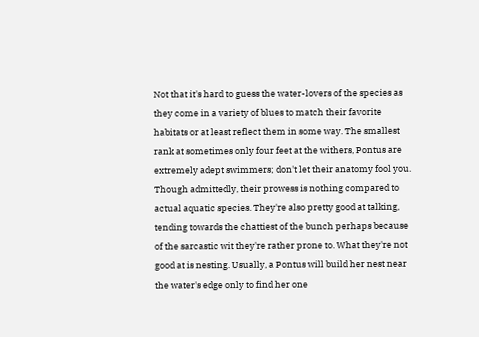Not that it's hard to guess the water-lovers of the species as they come in a variety of blues to match their favorite habitats or at least reflect them in some way. The smallest rank at sometimes only four feet at the withers, Pontus are extremely adept swimmers; don't let their anatomy fool you. Though admittedly, their prowess is nothing compared to actual aquatic species. They're also pretty good at talking, tending towards the chattiest of the bunch perhaps because of the sarcastic wit they're rather prone to. What they're not good at is nesting. Usually, a Pontus will build her nest near the water's edge only to find her one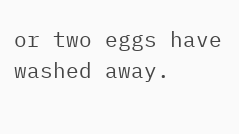or two eggs have washed away.